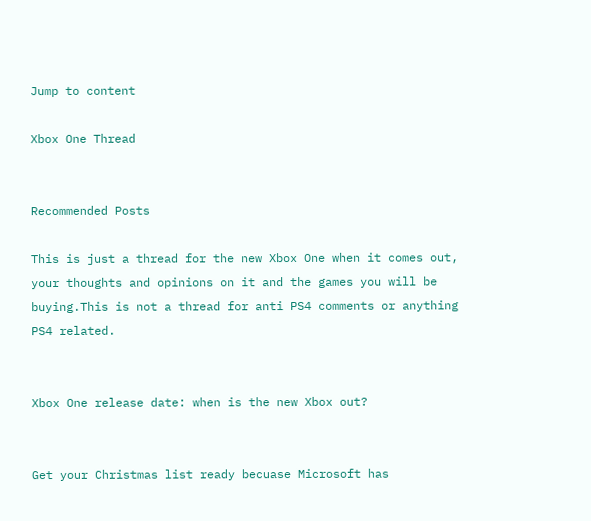Jump to content

Xbox One Thread


Recommended Posts

This is just a thread for the new Xbox One when it comes out, your thoughts and opinions on it and the games you will be buying.This is not a thread for anti PS4 comments or anything PS4 related.


Xbox One release date: when is the new Xbox out?


Get your Christmas list ready becuase Microsoft has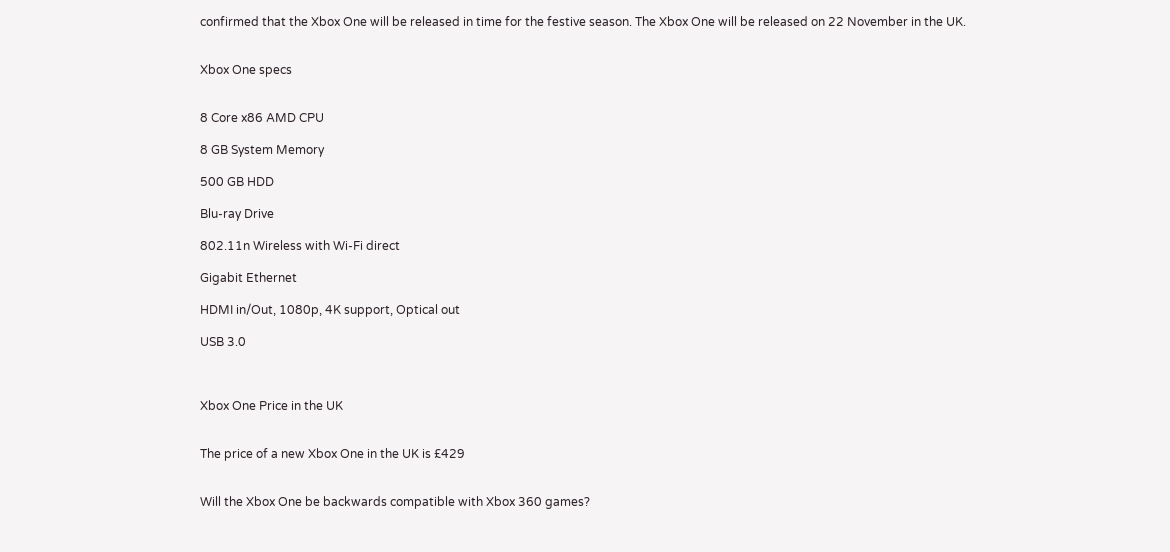confirmed that the Xbox One will be released in time for the festive season. The Xbox One will be released on 22 November in the UK.


Xbox One specs


8 Core x86 AMD CPU

8 GB System Memory

500 GB HDD

Blu-ray Drive

802.11n Wireless with Wi-Fi direct

Gigabit Ethernet

HDMI in/Out, 1080p, 4K support, Optical out

USB 3.0



Xbox One Price in the UK


The price of a new Xbox One in the UK is £429


Will the Xbox One be backwards compatible with Xbox 360 games?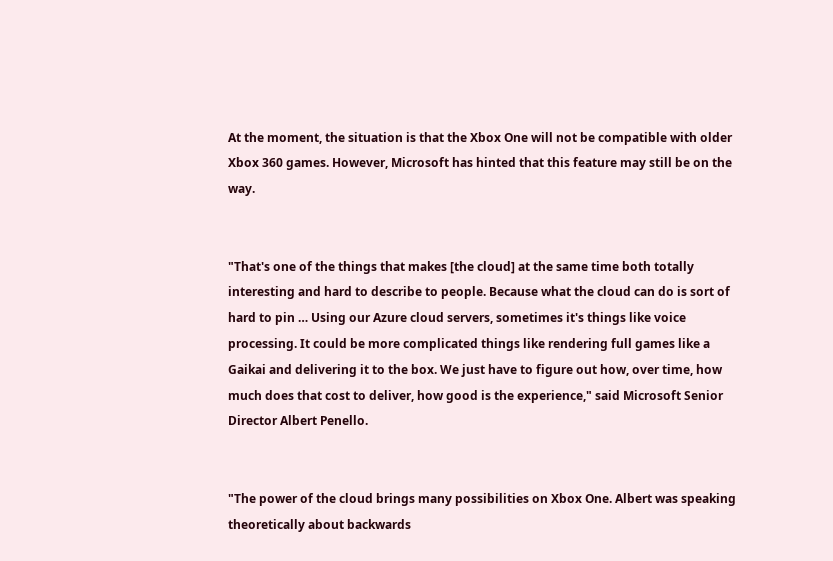At the moment, the situation is that the Xbox One will not be compatible with older Xbox 360 games. However, Microsoft has hinted that this feature may still be on the way.


"That's one of the things that makes [the cloud] at the same time both totally interesting and hard to describe to people. Because what the cloud can do is sort of hard to pin … Using our Azure cloud servers, sometimes it's things like voice processing. It could be more complicated things like rendering full games like a Gaikai and delivering it to the box. We just have to figure out how, over time, how much does that cost to deliver, how good is the experience," said Microsoft Senior Director Albert Penello.


"The power of the cloud brings many possibilities on Xbox One. Albert was speaking theoretically about backwards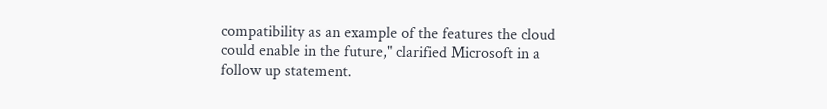compatibility as an example of the features the cloud could enable in the future," clarified Microsoft in a follow up statement.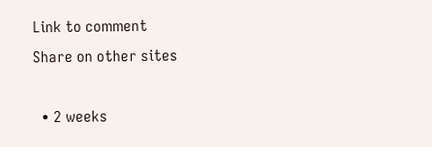Link to comment
Share on other sites

  • 2 weeks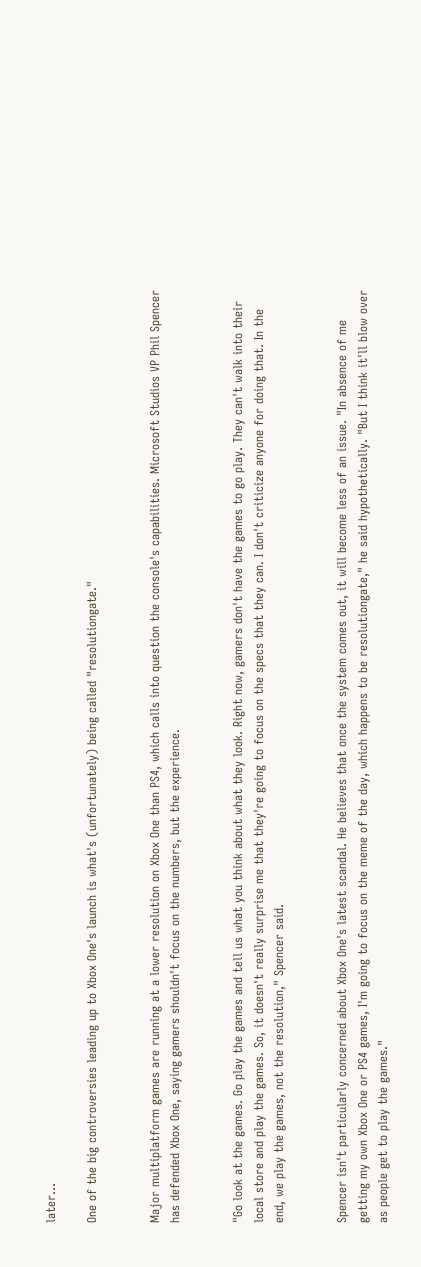later...

One of the big controversies leading up to Xbox One's launch is what's (unfortunately) being called "resolutiongate."


Major multiplatform games are running at a lower resolution on Xbox One than PS4, which calls into question the console's capabilities. Microsoft Studios VP Phil Spencer has defended Xbox One, saying gamers shouldn't focus on the numbers, but the experience.


"Go look at the games. Go play the games and tell us what you think about what they look. Right now, gamers don't have the games to go play. They can't walk into their local store and play the games. So, it doesn't really surprise me that they're going to focus on the specs that they can. I don't criticize anyone for doing that. In the end, we play the games, not the resolution," Spencer said.


Spencer isn't particularly concerned about Xbox One's latest scandal. He believes that once the system comes out, it will become less of an issue. "In absence of me getting my own Xbox One or PS4 games, I'm going to focus on the meme of the day, which happens to be resolutiongate," he said hypothetically. "But I think it'll blow over as people get to play the games."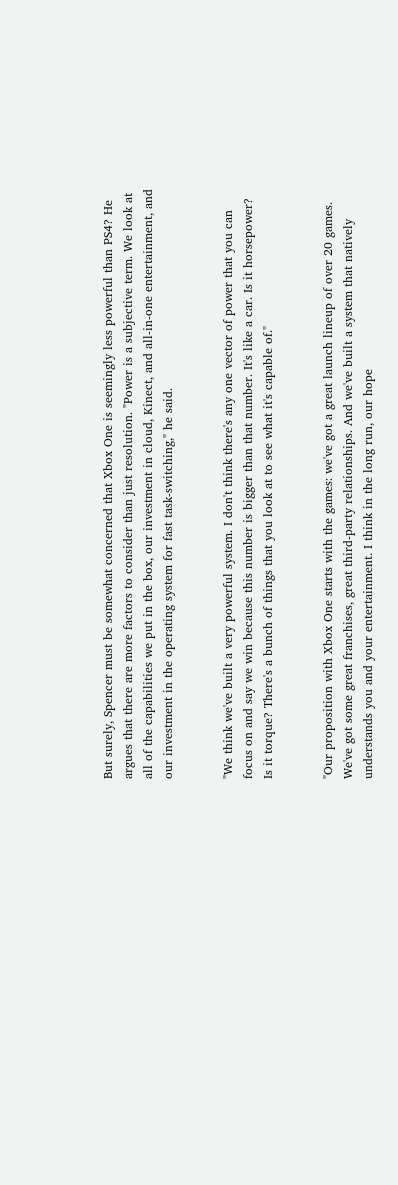But surely, Spencer must be somewhat concerned that Xbox One is seemingly less powerful than PS4? He argues that there are more factors to consider than just resolution. "Power is a subjective term. We look at all of the capabilities we put in the box, our investment in cloud, Kinect, and all-in-one entertainment, and our investment in the operating system for fast task-switching," he said.


"We think we've built a very powerful system. I don't think there's any one vector of power that you can focus on and say we win because this number is bigger than that number. It's like a car. Is it horsepower? Is it torque? There's a bunch of things that you look at to see what it's capable of."


"Our proposition with Xbox One starts with the games: we've got a great launch lineup of over 20 games. We've got some great franchises, great third-party relationships. And we've built a system that natively understands you and your entertainment. I think in the long run, our hope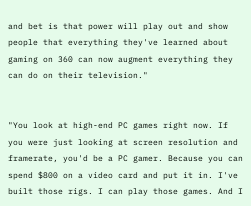and bet is that power will play out and show people that everything they've learned about gaming on 360 can now augment everything they can do on their television."


"You look at high-end PC games right now. If you were just looking at screen resolution and framerate, you'd be a PC gamer. Because you can spend $800 on a video card and put it in. I've built those rigs. I can play those games. And I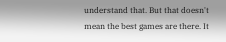understand that. But that doesn't mean the best games are there. It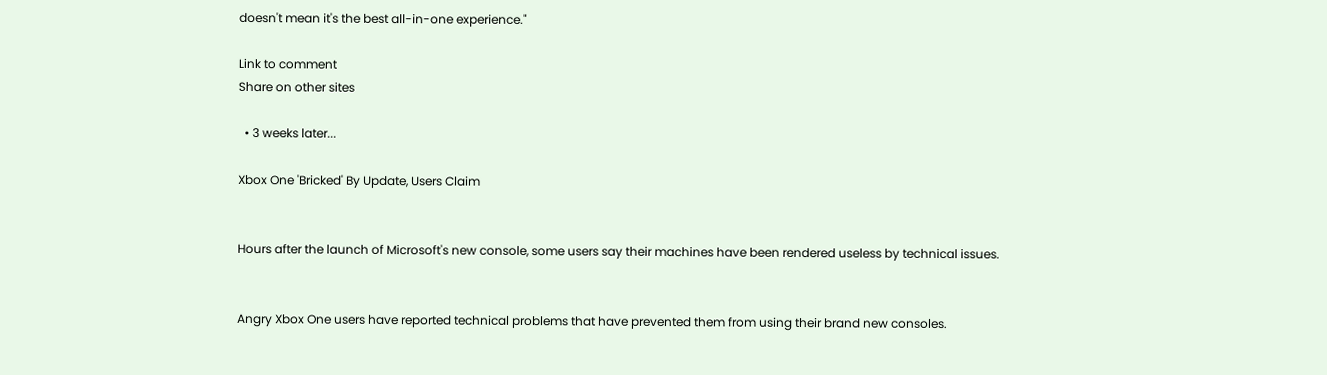doesn't mean it's the best all-in-one experience."

Link to comment
Share on other sites

  • 3 weeks later...

Xbox One 'Bricked' By Update, Users Claim


Hours after the launch of Microsoft's new console, some users say their machines have been rendered useless by technical issues.


Angry Xbox One users have reported technical problems that have prevented them from using their brand new consoles.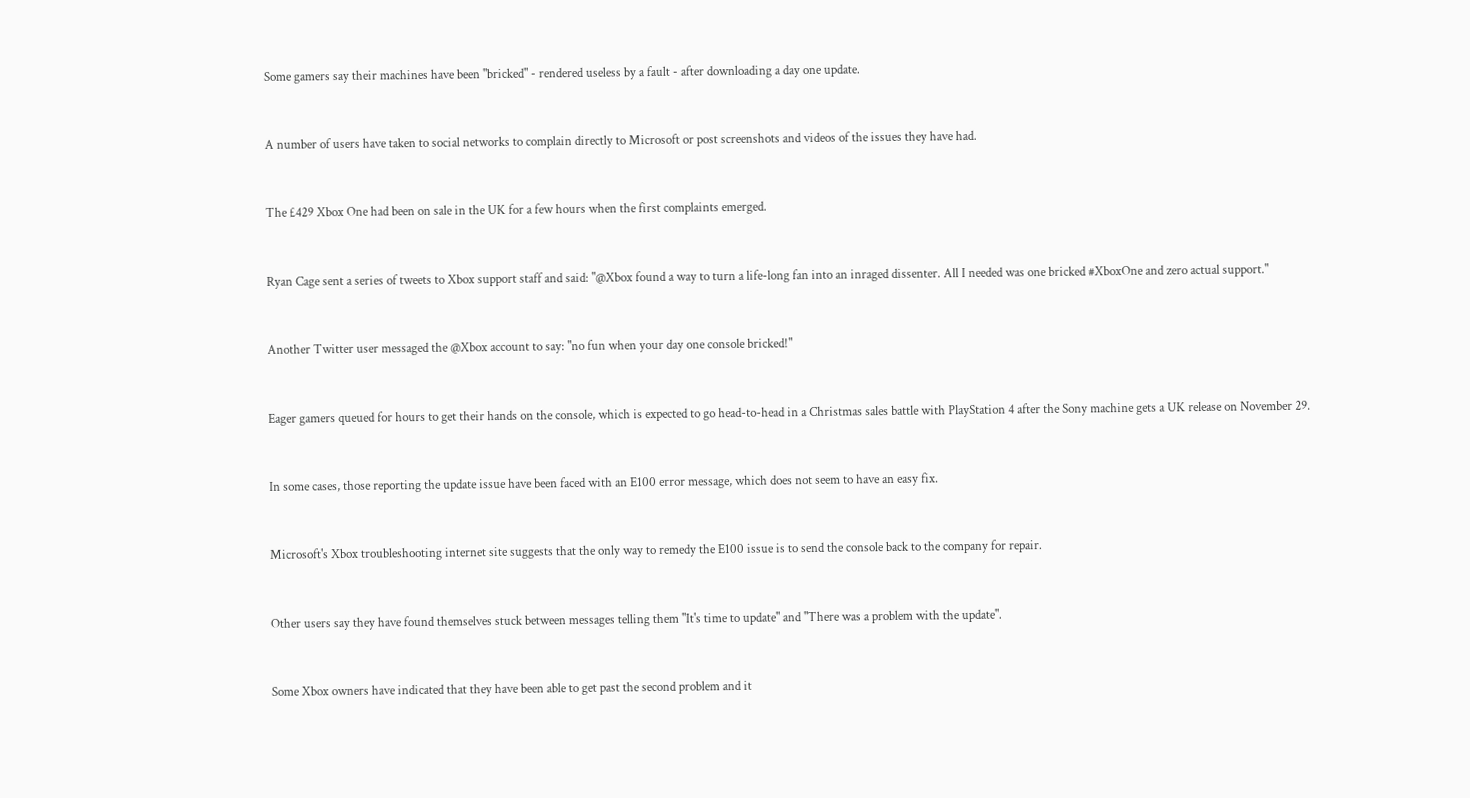Some gamers say their machines have been "bricked" - rendered useless by a fault - after downloading a day one update.


A number of users have taken to social networks to complain directly to Microsoft or post screenshots and videos of the issues they have had.


The £429 Xbox One had been on sale in the UK for a few hours when the first complaints emerged.


Ryan Cage sent a series of tweets to Xbox support staff and said: "@Xbox found a way to turn a life-long fan into an inraged dissenter. All I needed was one bricked #XboxOne and zero actual support."


Another Twitter user messaged the @Xbox account to say: "no fun when your day one console bricked!"


Eager gamers queued for hours to get their hands on the console, which is expected to go head-to-head in a Christmas sales battle with PlayStation 4 after the Sony machine gets a UK release on November 29.


In some cases, those reporting the update issue have been faced with an E100 error message, which does not seem to have an easy fix.


Microsoft's Xbox troubleshooting internet site suggests that the only way to remedy the E100 issue is to send the console back to the company for repair.


Other users say they have found themselves stuck between messages telling them "It's time to update" and "There was a problem with the update".


Some Xbox owners have indicated that they have been able to get past the second problem and it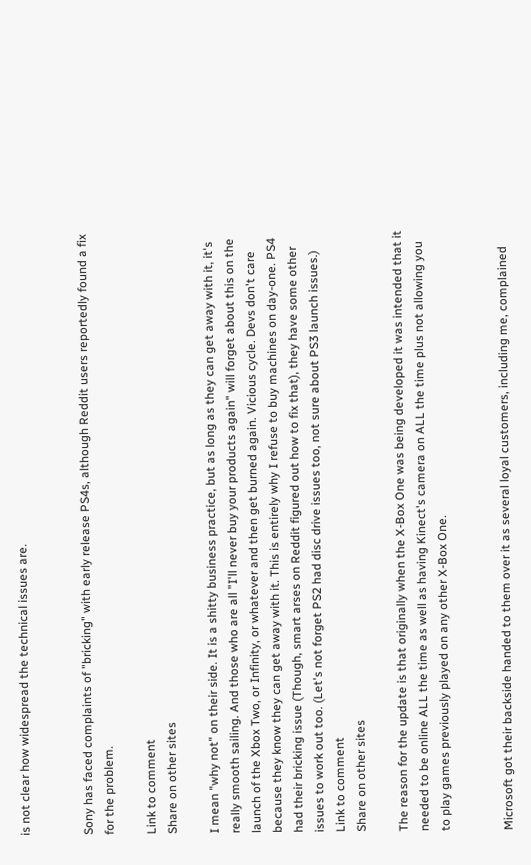is not clear how widespread the technical issues are.


Sony has faced complaints of "bricking" with early release PS4s, although Reddit users reportedly found a fix for the problem.

Link to comment
Share on other sites

I mean "why not" on their side. It is a shitty business practice, but as long as they can get away with it, it's really smooth sailing. And those who are all "I'll never buy your products again" will forget about this on the launch of the Xbox Two, or Infinity, or whatever and then get burned again. Vicious cycle. Devs don't care because they know they can get away with it. This is entirely why I refuse to buy machines on day-one. PS4 had their bricking issue (Though, smart arses on Reddit figured out how to fix that), they have some other issues to work out too. (Let's not forget PS2 had disc drive issues too, not sure about PS3 launch issues.)
Link to comment
Share on other sites

The reason for the update is that originally when the X-Box One was being developed it was intended that it needed to be online ALL the time as well as having Kinect's camera on ALL the time plus not allowing you to play games previously played on any other X-Box One.


Microsoft got their backside handed to them over it as several loyal customers, including me, complained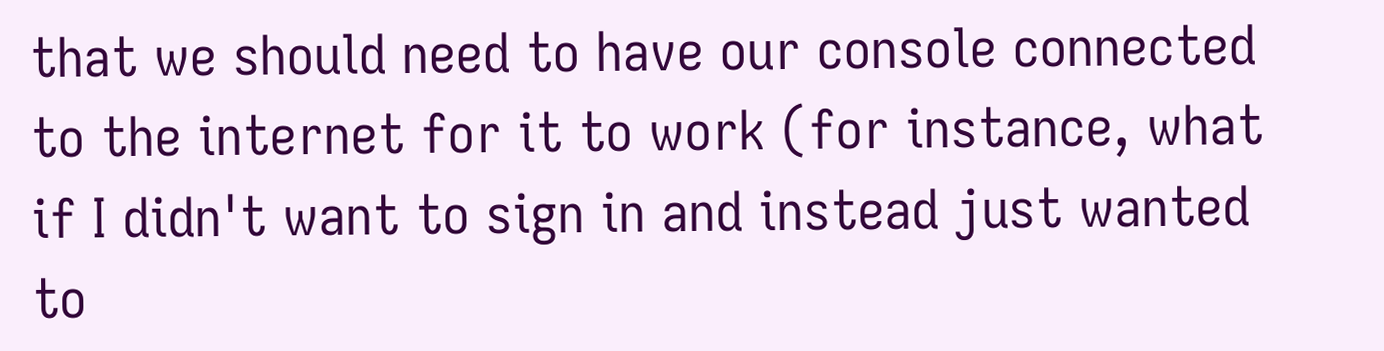that we should need to have our console connected to the internet for it to work (for instance, what if I didn't want to sign in and instead just wanted to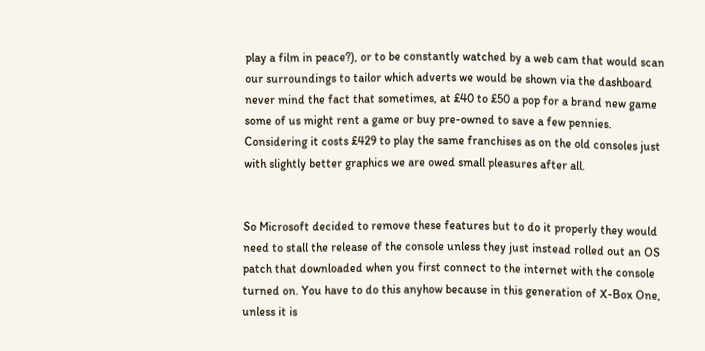play a film in peace?), or to be constantly watched by a web cam that would scan our surroundings to tailor which adverts we would be shown via the dashboard never mind the fact that sometimes, at £40 to £50 a pop for a brand new game some of us might rent a game or buy pre-owned to save a few pennies. Considering it costs £429 to play the same franchises as on the old consoles just with slightly better graphics we are owed small pleasures after all.


So Microsoft decided to remove these features but to do it properly they would need to stall the release of the console unless they just instead rolled out an OS patch that downloaded when you first connect to the internet with the console turned on. You have to do this anyhow because in this generation of X-Box One, unless it is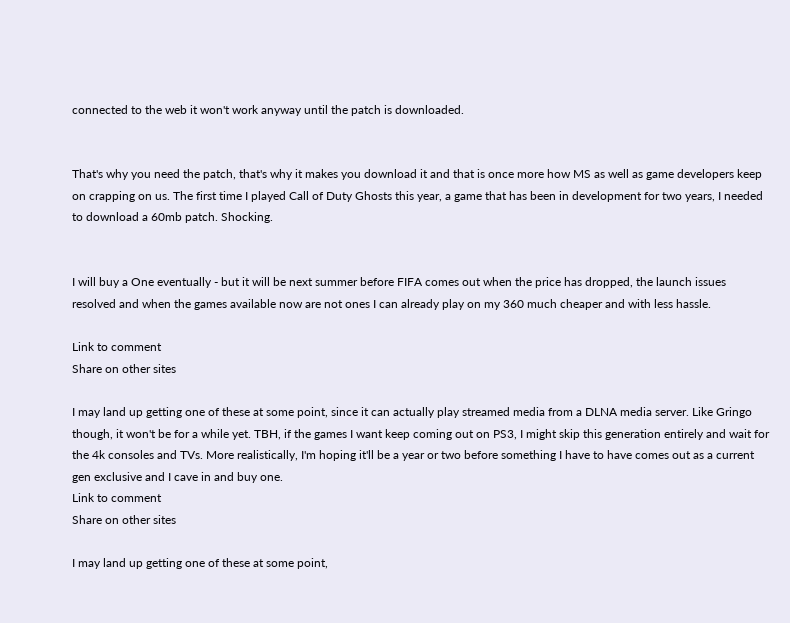connected to the web it won't work anyway until the patch is downloaded.


That's why you need the patch, that's why it makes you download it and that is once more how MS as well as game developers keep on crapping on us. The first time I played Call of Duty Ghosts this year, a game that has been in development for two years, I needed to download a 60mb patch. Shocking.


I will buy a One eventually - but it will be next summer before FIFA comes out when the price has dropped, the launch issues resolved and when the games available now are not ones I can already play on my 360 much cheaper and with less hassle.

Link to comment
Share on other sites

I may land up getting one of these at some point, since it can actually play streamed media from a DLNA media server. Like Gringo though, it won't be for a while yet. TBH, if the games I want keep coming out on PS3, I might skip this generation entirely and wait for the 4k consoles and TVs. More realistically, I'm hoping it'll be a year or two before something I have to have comes out as a current gen exclusive and I cave in and buy one.
Link to comment
Share on other sites

I may land up getting one of these at some point,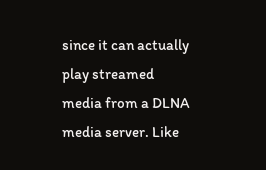since it can actually play streamed media from a DLNA media server. Like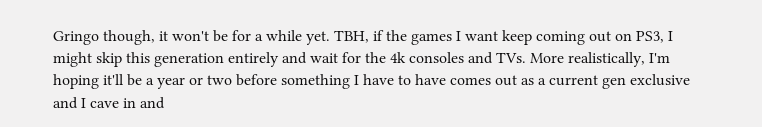Gringo though, it won't be for a while yet. TBH, if the games I want keep coming out on PS3, I might skip this generation entirely and wait for the 4k consoles and TVs. More realistically, I'm hoping it'll be a year or two before something I have to have comes out as a current gen exclusive and I cave in and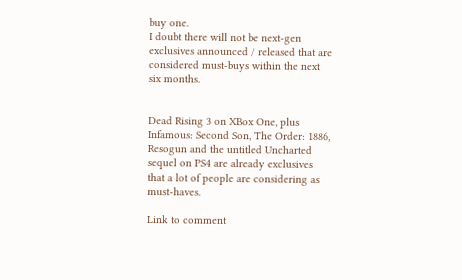buy one.
I doubt there will not be next-gen exclusives announced / released that are considered must-buys within the next six months.


Dead Rising 3 on XBox One, plus Infamous: Second Son, The Order: 1886, Resogun and the untitled Uncharted sequel on PS4 are already exclusives that a lot of people are considering as must-haves.

Link to comment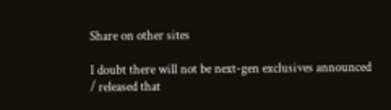Share on other sites

I doubt there will not be next-gen exclusives announced / released that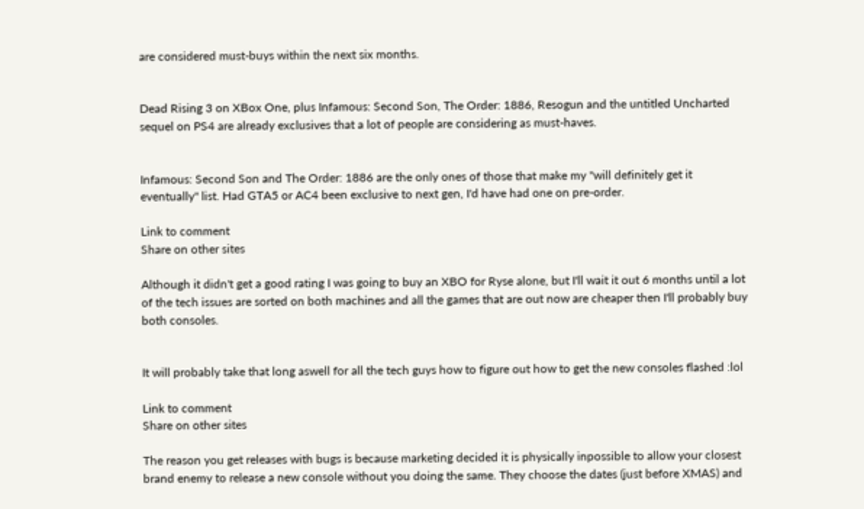are considered must-buys within the next six months.


Dead Rising 3 on XBox One, plus Infamous: Second Son, The Order: 1886, Resogun and the untitled Uncharted sequel on PS4 are already exclusives that a lot of people are considering as must-haves.


Infamous: Second Son and The Order: 1886 are the only ones of those that make my "will definitely get it eventually" list. Had GTA5 or AC4 been exclusive to next gen, I'd have had one on pre-order.

Link to comment
Share on other sites

Although it didn't get a good rating I was going to buy an XBO for Ryse alone, but I'll wait it out 6 months until a lot of the tech issues are sorted on both machines and all the games that are out now are cheaper then I'll probably buy both consoles.


It will probably take that long aswell for all the tech guys how to figure out how to get the new consoles flashed :lol

Link to comment
Share on other sites

The reason you get releases with bugs is because marketing decided it is physically inpossible to allow your closest brand enemy to release a new console without you doing the same. They choose the dates (just before XMAS) and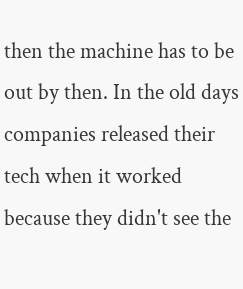then the machine has to be out by then. In the old days companies released their tech when it worked because they didn't see the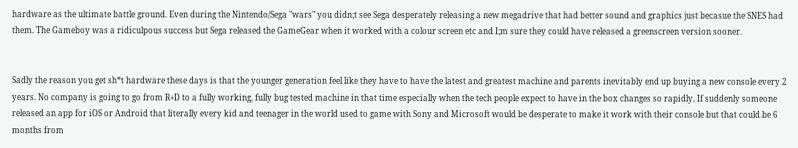hardware as the ultimate battle ground. Even during the Nintendo/Sega "wars" you didn;t see Sega desperately releasing a new megadrive that had better sound and graphics just becasue the SNES had them. The Gameboy was a ridiculpous success but Sega released the GameGear when it worked with a colour screen etc and I;m sure they could have released a greenscreen version sooner.


Sadly the reason you get sh*t hardware these days is that the younger generation feel like they have to have the latest and greatest machine and parents inevitably end up buying a new console every 2 years. No company is going to go from R+D to a fully working, fully bug tested machine in that time especially when the tech people expect to have in the box changes so rapidly. If suddenly someone released an app for iOS or Android that literally every kid and teenager in the world used to game with Sony and Microsoft would be desperate to make it work with their console but that could be 6 months from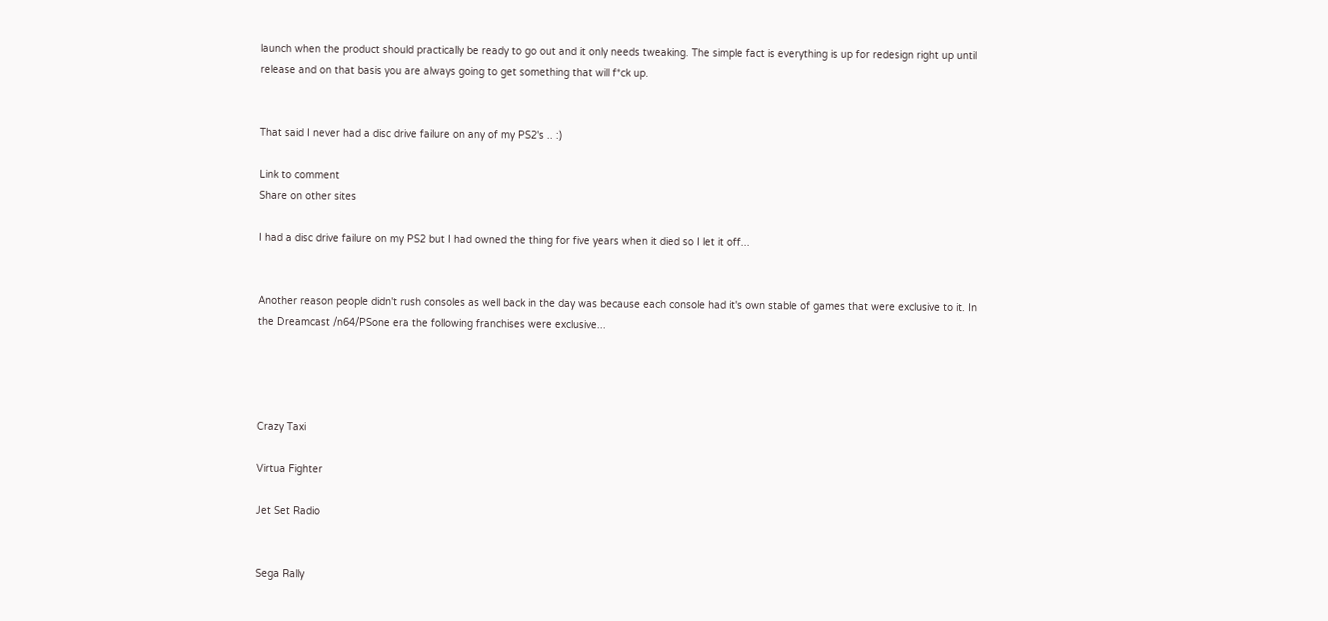launch when the product should practically be ready to go out and it only needs tweaking. The simple fact is everything is up for redesign right up until release and on that basis you are always going to get something that will f*ck up.


That said I never had a disc drive failure on any of my PS2's .. :)

Link to comment
Share on other sites

I had a disc drive failure on my PS2 but I had owned the thing for five years when it died so I let it off...


Another reason people didn't rush consoles as well back in the day was because each console had it's own stable of games that were exclusive to it. In the Dreamcast /n64/PSone era the following franchises were exclusive...




Crazy Taxi

Virtua Fighter

Jet Set Radio


Sega Rally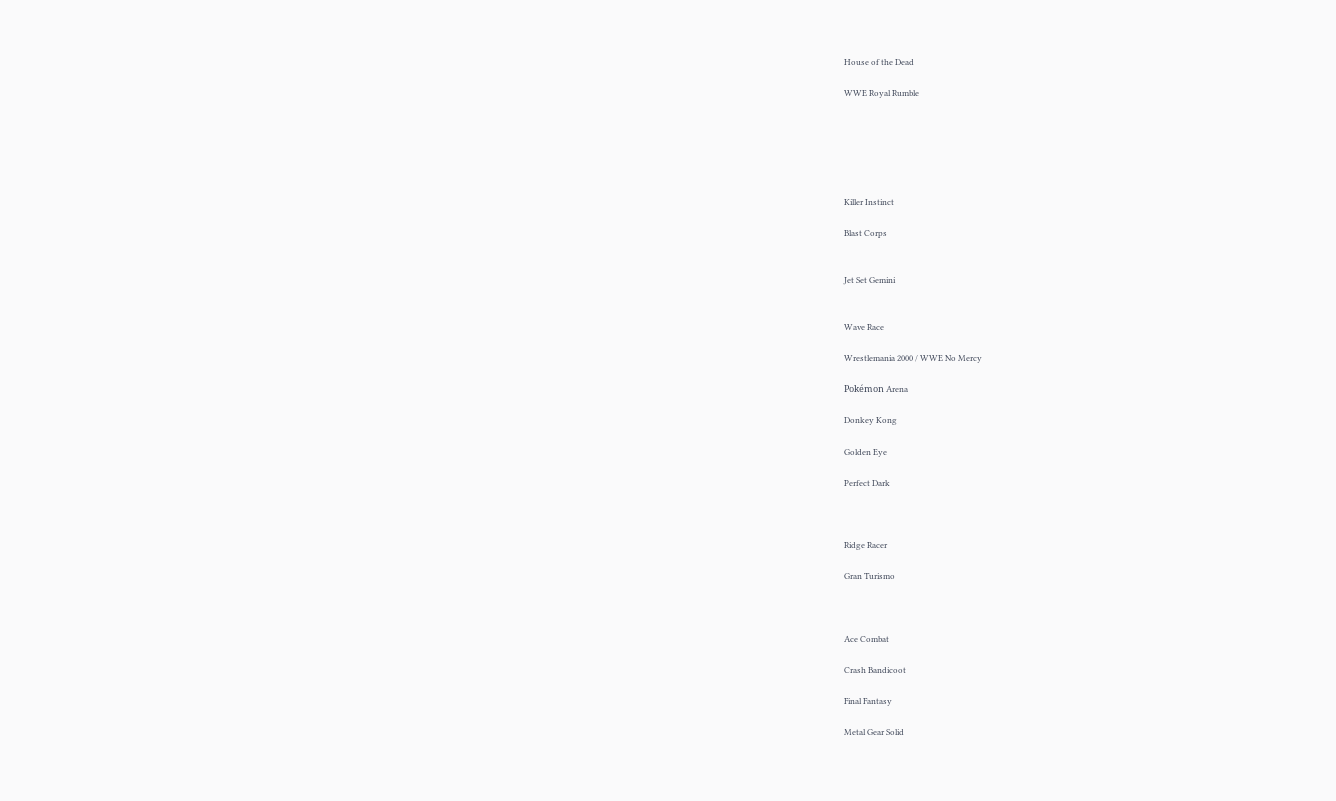House of the Dead

WWE Royal Rumble






Killer Instinct

Blast Corps


Jet Set Gemini


Wave Race

Wrestlemania 2000 / WWE No Mercy

Pokémon Arena

Donkey Kong

Golden Eye

Perfect Dark



Ridge Racer

Gran Turismo



Ace Combat

Crash Bandicoot

Final Fantasy

Metal Gear Solid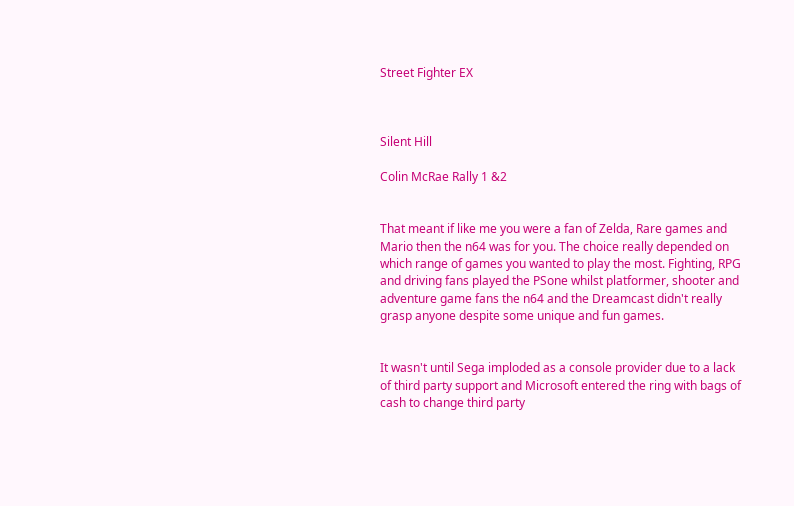Street Fighter EX



Silent Hill

Colin McRae Rally 1 &2


That meant if like me you were a fan of Zelda, Rare games and Mario then the n64 was for you. The choice really depended on which range of games you wanted to play the most. Fighting, RPG and driving fans played the PSone whilst platformer, shooter and adventure game fans the n64 and the Dreamcast didn't really grasp anyone despite some unique and fun games.


It wasn't until Sega imploded as a console provider due to a lack of third party support and Microsoft entered the ring with bags of cash to change third party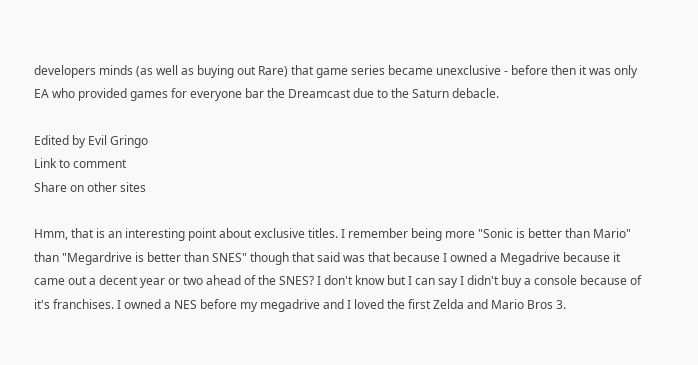developers minds (as well as buying out Rare) that game series became unexclusive - before then it was only EA who provided games for everyone bar the Dreamcast due to the Saturn debacle.

Edited by Evil Gringo
Link to comment
Share on other sites

Hmm, that is an interesting point about exclusive titles. I remember being more "Sonic is better than Mario" than "Megardrive is better than SNES" though that said was that because I owned a Megadrive because it came out a decent year or two ahead of the SNES? I don't know but I can say I didn't buy a console because of it's franchises. I owned a NES before my megadrive and I loved the first Zelda and Mario Bros 3.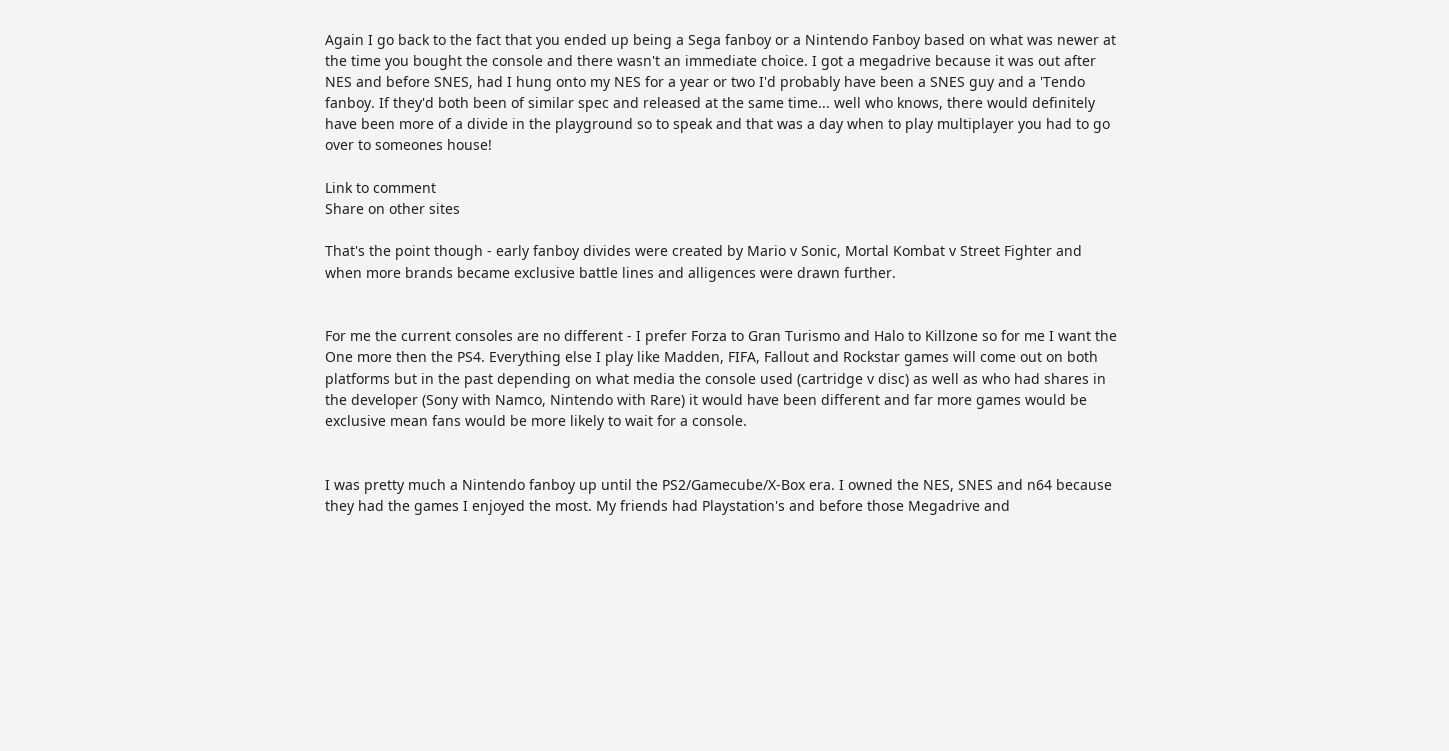Again I go back to the fact that you ended up being a Sega fanboy or a Nintendo Fanboy based on what was newer at the time you bought the console and there wasn't an immediate choice. I got a megadrive because it was out after NES and before SNES, had I hung onto my NES for a year or two I'd probably have been a SNES guy and a 'Tendo fanboy. If they'd both been of similar spec and released at the same time... well who knows, there would definitely have been more of a divide in the playground so to speak and that was a day when to play multiplayer you had to go over to someones house!

Link to comment
Share on other sites

That's the point though - early fanboy divides were created by Mario v Sonic, Mortal Kombat v Street Fighter and when more brands became exclusive battle lines and alligences were drawn further.


For me the current consoles are no different - I prefer Forza to Gran Turismo and Halo to Killzone so for me I want the One more then the PS4. Everything else I play like Madden, FIFA, Fallout and Rockstar games will come out on both platforms but in the past depending on what media the console used (cartridge v disc) as well as who had shares in the developer (Sony with Namco, Nintendo with Rare) it would have been different and far more games would be exclusive mean fans would be more likely to wait for a console.


I was pretty much a Nintendo fanboy up until the PS2/Gamecube/X-Box era. I owned the NES, SNES and n64 because they had the games I enjoyed the most. My friends had Playstation's and before those Megadrive and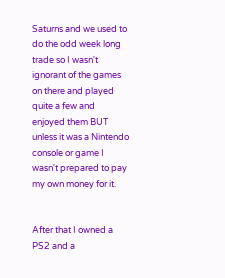Saturns and we used to do the odd week long trade so I wasn't ignorant of the games on there and played quite a few and enjoyed them BUT unless it was a Nintendo console or game I wasn't prepared to pay my own money for it.


After that I owned a PS2 and a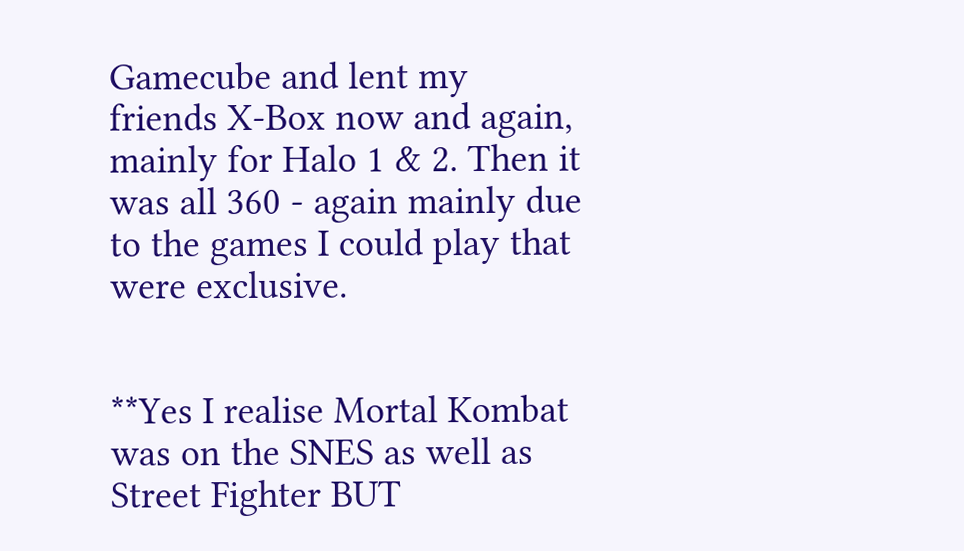Gamecube and lent my friends X-Box now and again, mainly for Halo 1 & 2. Then it was all 360 - again mainly due to the games I could play that were exclusive.


**Yes I realise Mortal Kombat was on the SNES as well as Street Fighter BUT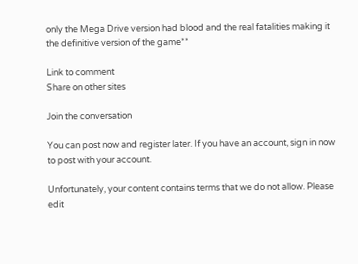only the Mega Drive version had blood and the real fatalities making it the definitive version of the game**

Link to comment
Share on other sites

Join the conversation

You can post now and register later. If you have an account, sign in now to post with your account.

Unfortunately, your content contains terms that we do not allow. Please edit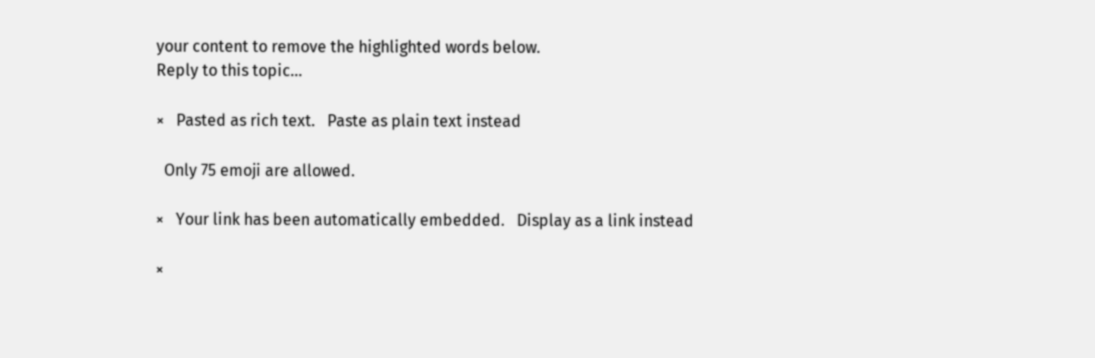your content to remove the highlighted words below.
Reply to this topic...

×   Pasted as rich text.   Paste as plain text instead

  Only 75 emoji are allowed.

×   Your link has been automatically embedded.   Display as a link instead

×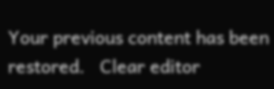Your previous content has been restored.   Clear editor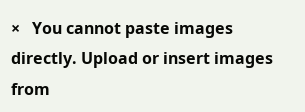×   You cannot paste images directly. Upload or insert images from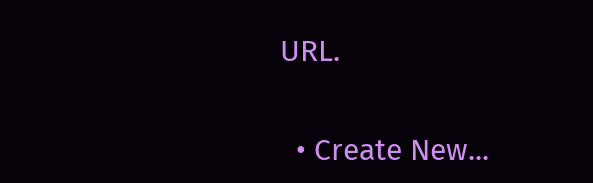URL.


  • Create New...